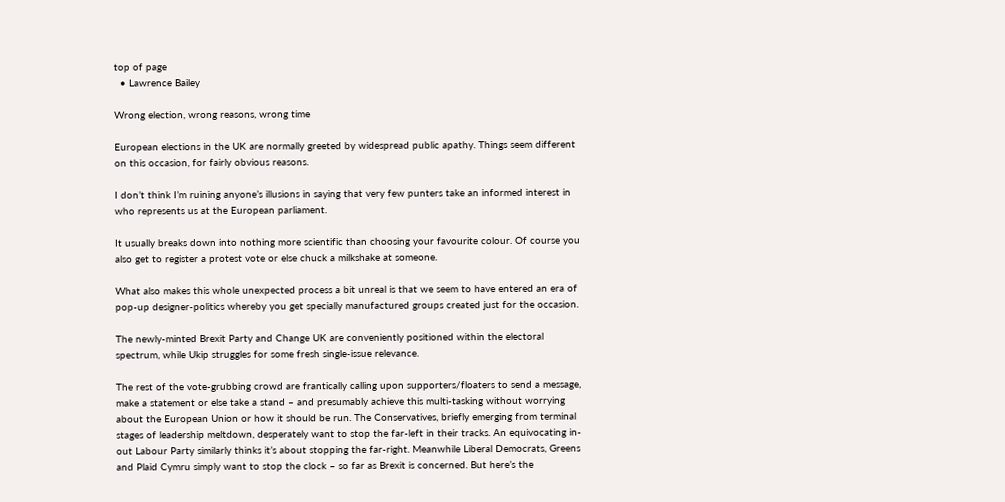top of page
  • Lawrence Bailey

Wrong election, wrong reasons, wrong time

European elections in the UK are normally greeted by widespread public apathy. Things seem different on this occasion, for fairly obvious reasons.

I don’t think I’m ruining anyone’s illusions in saying that very few punters take an informed interest in who represents us at the European parliament.

It usually breaks down into nothing more scientific than choosing your favourite colour. Of course you also get to register a protest vote or else chuck a milkshake at someone.

What also makes this whole unexpected process a bit unreal is that we seem to have entered an era of pop-up designer-politics whereby you get specially manufactured groups created just for the occasion.

The newly-minted Brexit Party and Change UK are conveniently positioned within the electoral spectrum, while Ukip struggles for some fresh single-issue relevance.

The rest of the vote-grubbing crowd are frantically calling upon supporters/floaters to send a message, make a statement or else take a stand – and presumably achieve this multi-tasking without worrying about the European Union or how it should be run. The Conservatives, briefly emerging from terminal stages of leadership meltdown, desperately want to stop the far-left in their tracks. An equivocating in-out Labour Party similarly thinks it’s about stopping the far-right. Meanwhile Liberal Democrats, Greens and Plaid Cymru simply want to stop the clock – so far as Brexit is concerned. But here’s the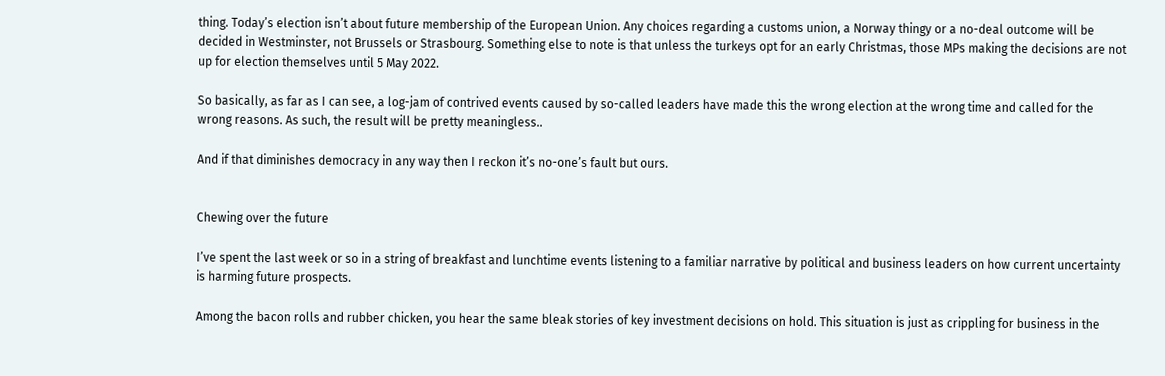thing. Today’s election isn’t about future membership of the European Union. Any choices regarding a customs union, a Norway thingy or a no-deal outcome will be decided in Westminster, not Brussels or Strasbourg. Something else to note is that unless the turkeys opt for an early Christmas, those MPs making the decisions are not up for election themselves until 5 May 2022.

So basically, as far as I can see, a log-jam of contrived events caused by so-called leaders have made this the wrong election at the wrong time and called for the wrong reasons. As such, the result will be pretty meaningless..

And if that diminishes democracy in any way then I reckon it’s no-one’s fault but ours.


Chewing over the future

I’ve spent the last week or so in a string of breakfast and lunchtime events listening to a familiar narrative by political and business leaders on how current uncertainty is harming future prospects.

Among the bacon rolls and rubber chicken, you hear the same bleak stories of key investment decisions on hold. This situation is just as crippling for business in the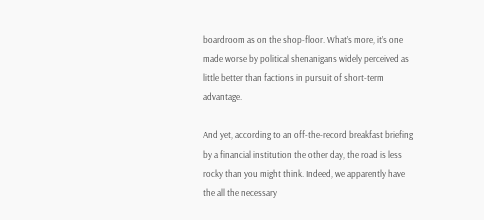boardroom as on the shop-floor. What’s more, it’s one made worse by political shenanigans widely perceived as little better than factions in pursuit of short-term advantage.

And yet, according to an off-the-record breakfast briefing by a financial institution the other day, the road is less rocky than you might think. Indeed, we apparently have the all the necessary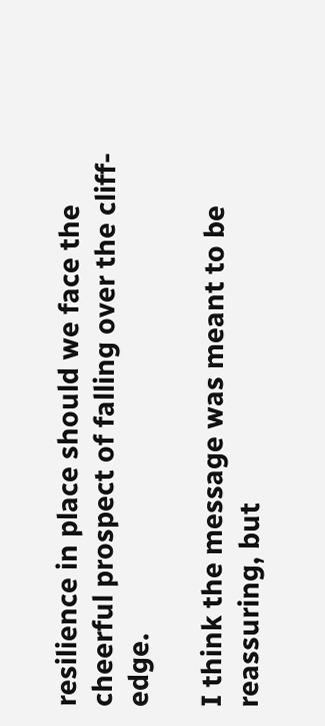resilience in place should we face the cheerful prospect of falling over the cliff-edge.

I think the message was meant to be reassuring, but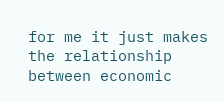for me it just makes the relationship between economic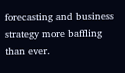forecasting and business strategy more baffling than ever.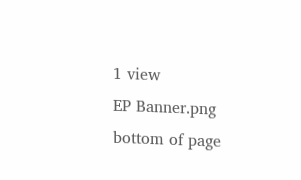1 view
EP Banner.png
bottom of page